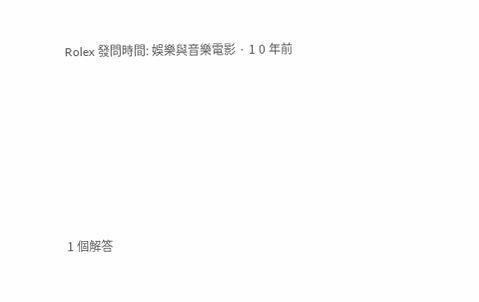Rolex 發問時間: 娛樂與音樂電影 · 1 0 年前









1 個解答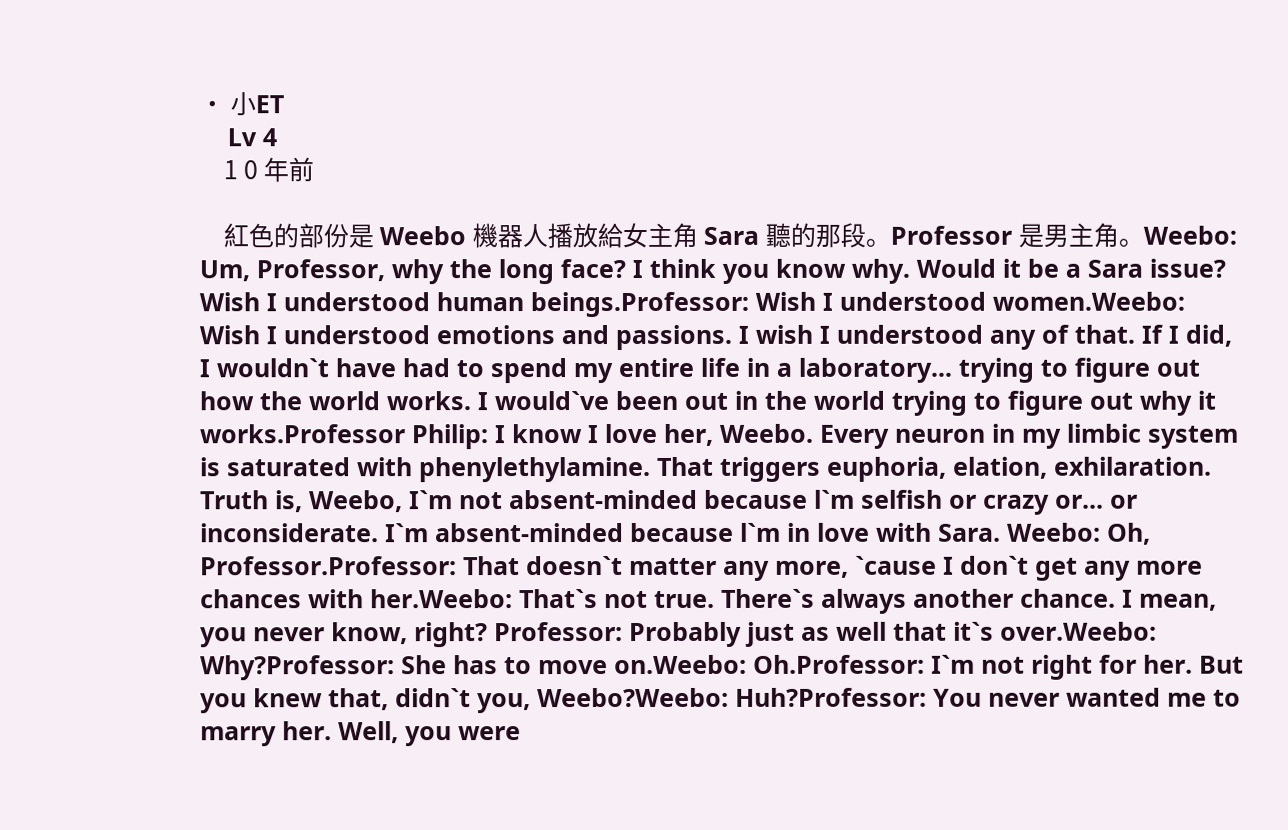• 小ET
    Lv 4
    1 0 年前

    紅色的部份是 Weebo 機器人播放給女主角 Sara 聽的那段。Professor 是男主角。Weebo: Um, Professor, why the long face? I think you know why. Would it be a Sara issue? Wish I understood human beings.Professor: Wish I understood women.Weebo: Wish I understood emotions and passions. I wish I understood any of that. If I did, I wouldn`t have had to spend my entire life in a laboratory... trying to figure out how the world works. I would`ve been out in the world trying to figure out why it works.Professor Philip: I know I love her, Weebo. Every neuron in my limbic system is saturated with phenylethylamine. That triggers euphoria, elation, exhilaration. Truth is, Weebo, I`m not absent-minded because l`m selfish or crazy or... or inconsiderate. I`m absent-minded because l`m in love with Sara. Weebo: Oh, Professor.Professor: That doesn`t matter any more, `cause I don`t get any more chances with her.Weebo: That`s not true. There`s always another chance. I mean, you never know, right? Professor: Probably just as well that it`s over.Weebo: Why?Professor: She has to move on.Weebo: Oh.Professor: I`m not right for her. But you knew that, didn`t you, Weebo?Weebo: Huh?Professor: You never wanted me to marry her. Well, you were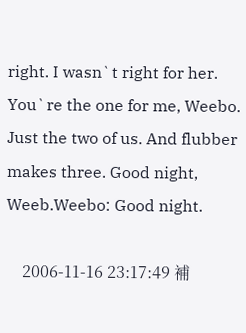right. I wasn`t right for her. You`re the one for me, Weebo. Just the two of us. And flubber makes three. Good night, Weeb.Weebo: Good night.

    2006-11-16 23:17:49 補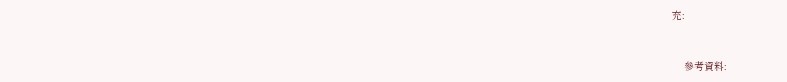充:


    參考資料: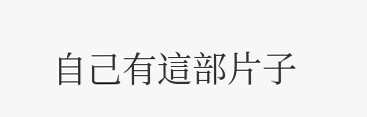自己有這部片子